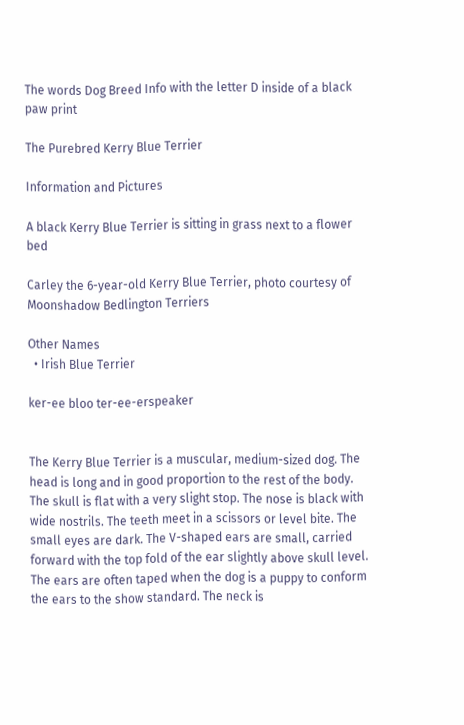The words Dog Breed Info with the letter D inside of a black paw print

The Purebred Kerry Blue Terrier

Information and Pictures

A black Kerry Blue Terrier is sitting in grass next to a flower bed

Carley the 6-year-old Kerry Blue Terrier, photo courtesy of Moonshadow Bedlington Terriers

Other Names
  • Irish Blue Terrier

ker-ee bloo ter-ee-erspeaker


The Kerry Blue Terrier is a muscular, medium-sized dog. The head is long and in good proportion to the rest of the body. The skull is flat with a very slight stop. The nose is black with wide nostrils. The teeth meet in a scissors or level bite. The small eyes are dark. The V-shaped ears are small, carried forward with the top fold of the ear slightly above skull level. The ears are often taped when the dog is a puppy to conform the ears to the show standard. The neck is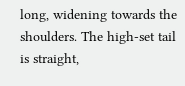long, widening towards the shoulders. The high-set tail is straight,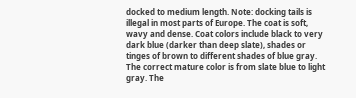docked to medium length. Note: docking tails is illegal in most parts of Europe. The coat is soft, wavy and dense. Coat colors include black to very dark blue (darker than deep slate), shades or tinges of brown to different shades of blue gray. The correct mature color is from slate blue to light gray. The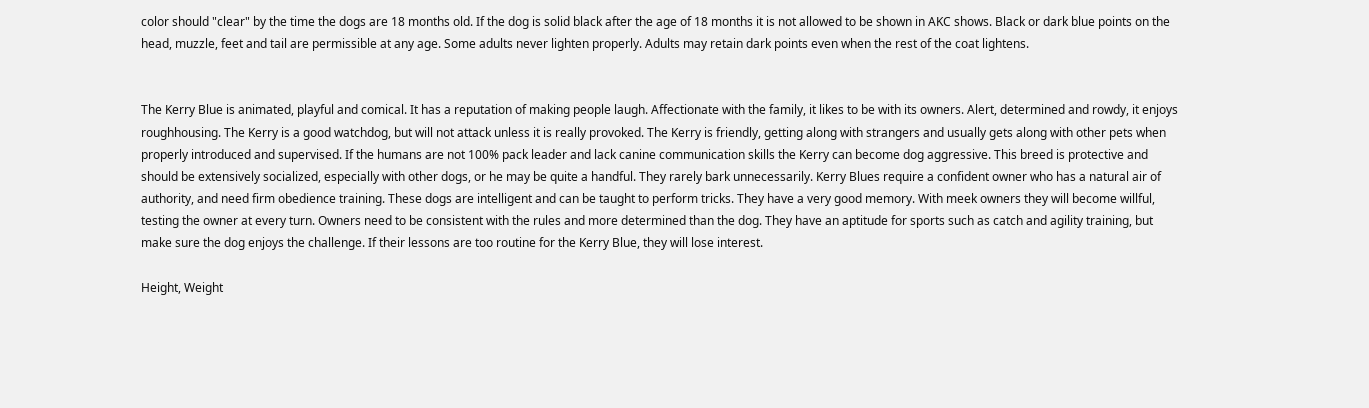color should "clear" by the time the dogs are 18 months old. If the dog is solid black after the age of 18 months it is not allowed to be shown in AKC shows. Black or dark blue points on the head, muzzle, feet and tail are permissible at any age. Some adults never lighten properly. Adults may retain dark points even when the rest of the coat lightens.


The Kerry Blue is animated, playful and comical. It has a reputation of making people laugh. Affectionate with the family, it likes to be with its owners. Alert, determined and rowdy, it enjoys roughhousing. The Kerry is a good watchdog, but will not attack unless it is really provoked. The Kerry is friendly, getting along with strangers and usually gets along with other pets when properly introduced and supervised. If the humans are not 100% pack leader and lack canine communication skills the Kerry can become dog aggressive. This breed is protective and should be extensively socialized, especially with other dogs, or he may be quite a handful. They rarely bark unnecessarily. Kerry Blues require a confident owner who has a natural air of authority, and need firm obedience training. These dogs are intelligent and can be taught to perform tricks. They have a very good memory. With meek owners they will become willful, testing the owner at every turn. Owners need to be consistent with the rules and more determined than the dog. They have an aptitude for sports such as catch and agility training, but make sure the dog enjoys the challenge. If their lessons are too routine for the Kerry Blue, they will lose interest.

Height, Weight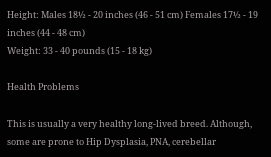Height: Males 18½ - 20 inches (46 - 51 cm) Females 17½ - 19 inches (44 - 48 cm)
Weight: 33 - 40 pounds (15 - 18 kg)

Health Problems

This is usually a very healthy long-lived breed. Although, some are prone to Hip Dysplasia, PNA, cerebellar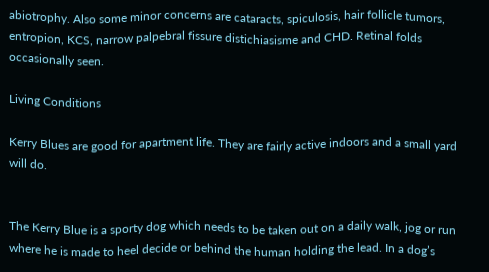abiotrophy. Also some minor concerns are cataracts, spiculosis, hair follicle tumors, entropion, KCS, narrow palpebral fissure distichiasisme and CHD. Retinal folds occasionally seen.

Living Conditions

Kerry Blues are good for apartment life. They are fairly active indoors and a small yard will do.


The Kerry Blue is a sporty dog which needs to be taken out on a daily walk, jog or run where he is made to heel decide or behind the human holding the lead. In a dog’s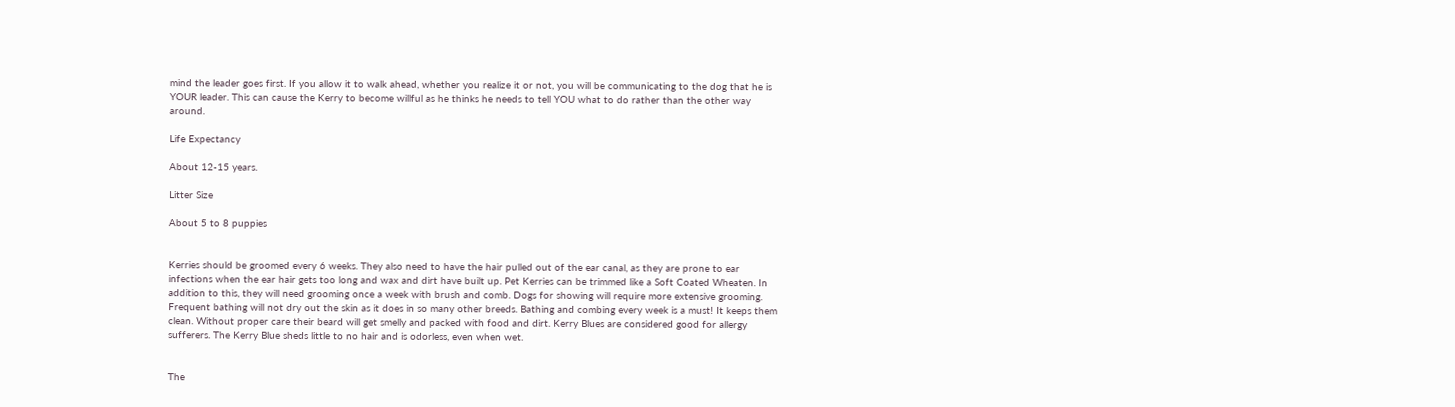mind the leader goes first. If you allow it to walk ahead, whether you realize it or not, you will be communicating to the dog that he is YOUR leader. This can cause the Kerry to become willful as he thinks he needs to tell YOU what to do rather than the other way around.

Life Expectancy

About 12-15 years.

Litter Size

About 5 to 8 puppies


Kerries should be groomed every 6 weeks. They also need to have the hair pulled out of the ear canal, as they are prone to ear infections when the ear hair gets too long and wax and dirt have built up. Pet Kerries can be trimmed like a Soft Coated Wheaten. In addition to this, they will need grooming once a week with brush and comb. Dogs for showing will require more extensive grooming. Frequent bathing will not dry out the skin as it does in so many other breeds. Bathing and combing every week is a must! It keeps them clean. Without proper care their beard will get smelly and packed with food and dirt. Kerry Blues are considered good for allergy sufferers. The Kerry Blue sheds little to no hair and is odorless, even when wet.


The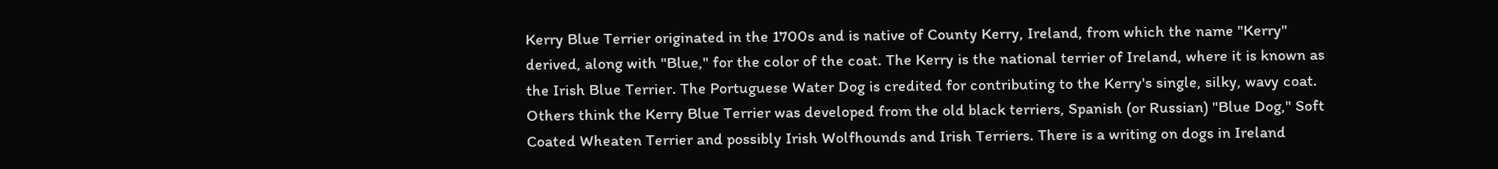Kerry Blue Terrier originated in the 1700s and is native of County Kerry, Ireland, from which the name "Kerry" derived, along with "Blue," for the color of the coat. The Kerry is the national terrier of Ireland, where it is known as the Irish Blue Terrier. The Portuguese Water Dog is credited for contributing to the Kerry's single, silky, wavy coat. Others think the Kerry Blue Terrier was developed from the old black terriers, Spanish (or Russian) "Blue Dog," Soft Coated Wheaten Terrier and possibly Irish Wolfhounds and Irish Terriers. There is a writing on dogs in Ireland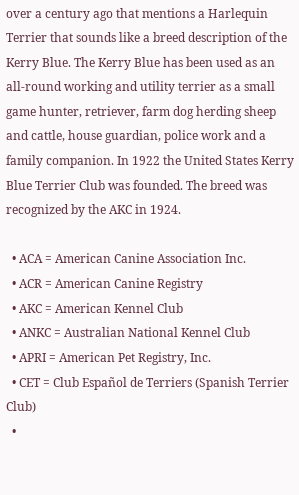over a century ago that mentions a Harlequin Terrier that sounds like a breed description of the Kerry Blue. The Kerry Blue has been used as an all-round working and utility terrier as a small game hunter, retriever, farm dog herding sheep and cattle, house guardian, police work and a family companion. In 1922 the United States Kerry Blue Terrier Club was founded. The breed was recognized by the AKC in 1924.

  • ACA = American Canine Association Inc.
  • ACR = American Canine Registry
  • AKC = American Kennel Club
  • ANKC = Australian National Kennel Club
  • APRI = American Pet Registry, Inc.
  • CET = Club Español de Terriers (Spanish Terrier Club)
  •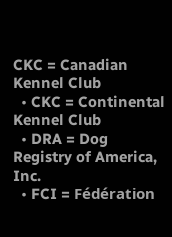CKC = Canadian Kennel Club
  • CKC = Continental Kennel Club
  • DRA = Dog Registry of America, Inc.
  • FCI = Fédération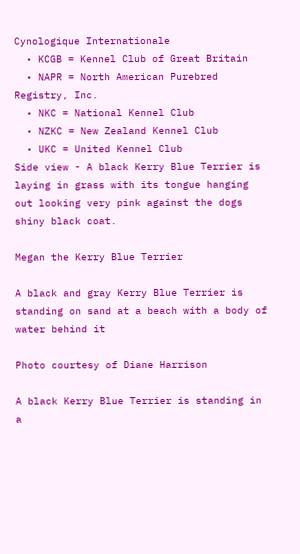Cynologique Internationale
  • KCGB = Kennel Club of Great Britain
  • NAPR = North American Purebred Registry, Inc.
  • NKC = National Kennel Club
  • NZKC = New Zealand Kennel Club
  • UKC = United Kennel Club
Side view - A black Kerry Blue Terrier is laying in grass with its tongue hanging out looking very pink against the dogs shiny black coat.

Megan the Kerry Blue Terrier

A black and gray Kerry Blue Terrier is standing on sand at a beach with a body of water behind it

Photo courtesy of Diane Harrison

A black Kerry Blue Terrier is standing in a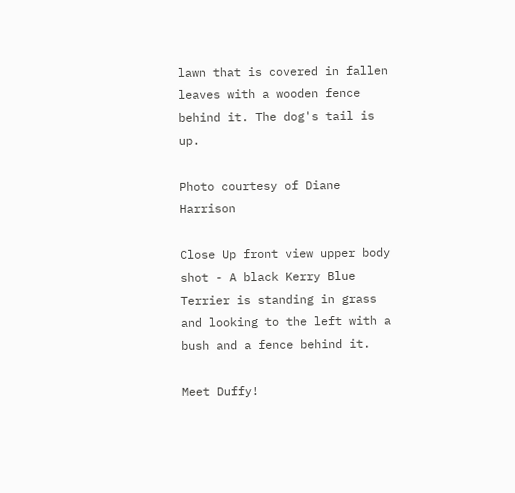lawn that is covered in fallen leaves with a wooden fence behind it. The dog's tail is up.

Photo courtesy of Diane Harrison

Close Up front view upper body shot - A black Kerry Blue Terrier is standing in grass and looking to the left with a bush and a fence behind it.

Meet Duffy!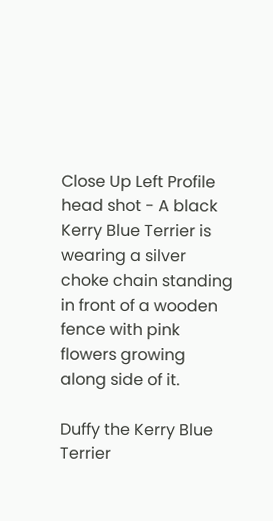Close Up Left Profile head shot - A black Kerry Blue Terrier is wearing a silver choke chain standing in front of a wooden fence with pink flowers growing along side of it.

Duffy the Kerry Blue Terrier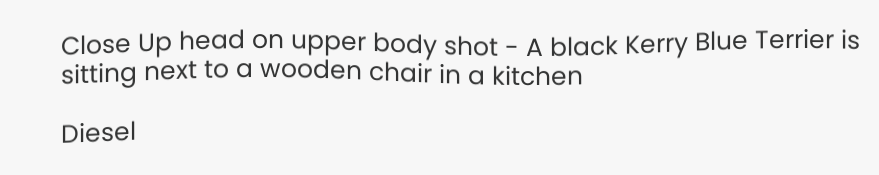Close Up head on upper body shot - A black Kerry Blue Terrier is sitting next to a wooden chair in a kitchen

Diesel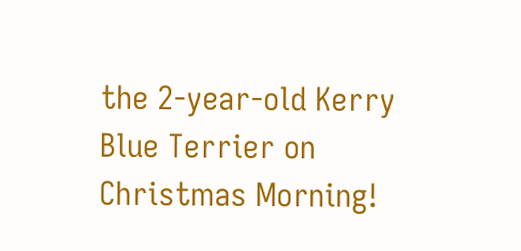the 2-year-old Kerry Blue Terrier on Christmas Morning!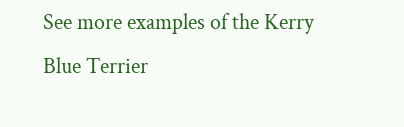See more examples of the Kerry Blue Terrier